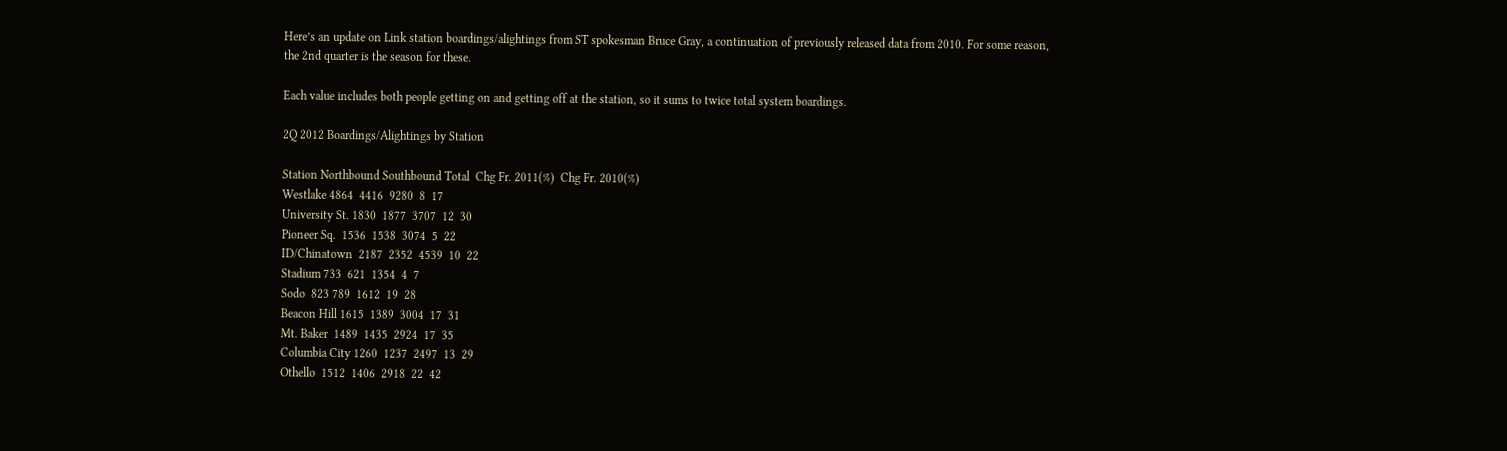Here’s an update on Link station boardings/alightings from ST spokesman Bruce Gray, a continuation of previously released data from 2010. For some reason, the 2nd quarter is the season for these.

Each value includes both people getting on and getting off at the station, so it sums to twice total system boardings.

2Q 2012 Boardings/Alightings by Station

Station Northbound Southbound Total  Chg Fr. 2011(%)  Chg Fr. 2010(%)
Westlake 4864  4416  9280  8  17
University St. 1830  1877  3707  12  30
Pioneer Sq.  1536  1538  3074  5  22
ID/Chinatown  2187  2352  4539  10  22
Stadium 733  621  1354  4  7
Sodo  823 789  1612  19  28
Beacon Hill 1615  1389  3004  17  31
Mt. Baker  1489  1435  2924  17  35
Columbia City 1260  1237  2497  13  29
Othello  1512  1406  2918  22  42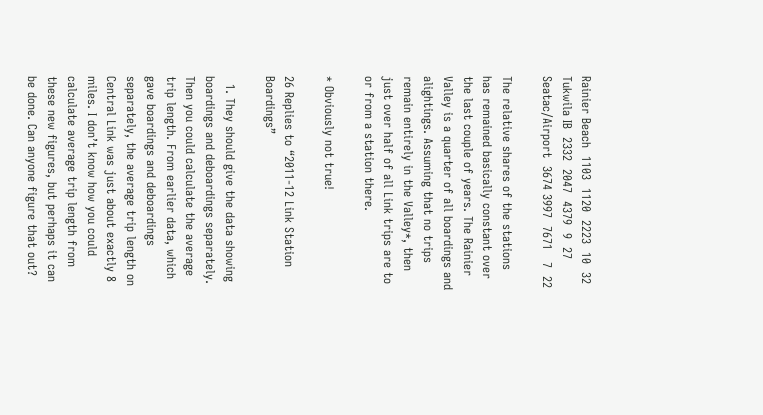Rainier Beach  1103  1120  2223  10  32
Tukwila IB  2332  2047  4379  9  27
Seatac/Airport  3674 3997  7671   7  22

The relative shares of the stations has remained basically constant over the last couple of years. The Rainier Valley is a quarter of all boardings and alightings. Assuming that no trips remain entirely in the Valley*, then just over half of all Link trips are to or from a station there.

* Obviously not true!

26 Replies to “2011-12 Link Station Boardings”

  1. They should give the data showing boardings and deboardings separately. Then you could calculate the average trip length. From earlier data, which gave boardings and deboardings separately, the average trip length on Central Link was just about exactly 8 miles. I don’t know how you could calculate average trip length from these new figures, but perhaps it can be done. Can anyone figure that out?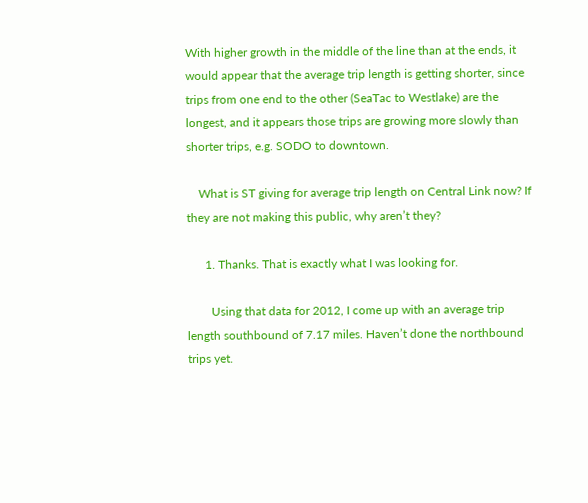With higher growth in the middle of the line than at the ends, it would appear that the average trip length is getting shorter, since trips from one end to the other (SeaTac to Westlake) are the longest, and it appears those trips are growing more slowly than shorter trips, e.g. SODO to downtown.

    What is ST giving for average trip length on Central Link now? If they are not making this public, why aren’t they?

      1. Thanks. That is exactly what I was looking for.

        Using that data for 2012, I come up with an average trip length southbound of 7.17 miles. Haven’t done the northbound trips yet.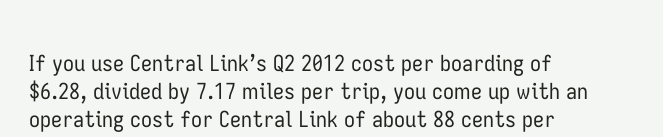If you use Central Link’s Q2 2012 cost per boarding of $6.28, divided by 7.17 miles per trip, you come up with an operating cost for Central Link of about 88 cents per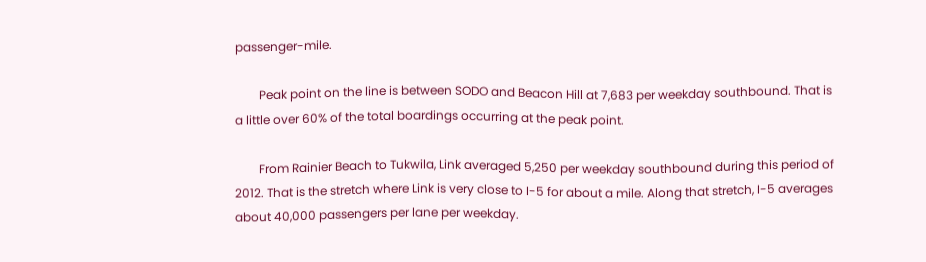passenger-mile.

        Peak point on the line is between SODO and Beacon Hill at 7,683 per weekday southbound. That is a little over 60% of the total boardings occurring at the peak point.

        From Rainier Beach to Tukwila, Link averaged 5,250 per weekday southbound during this period of 2012. That is the stretch where Link is very close to I-5 for about a mile. Along that stretch, I-5 averages about 40,000 passengers per lane per weekday.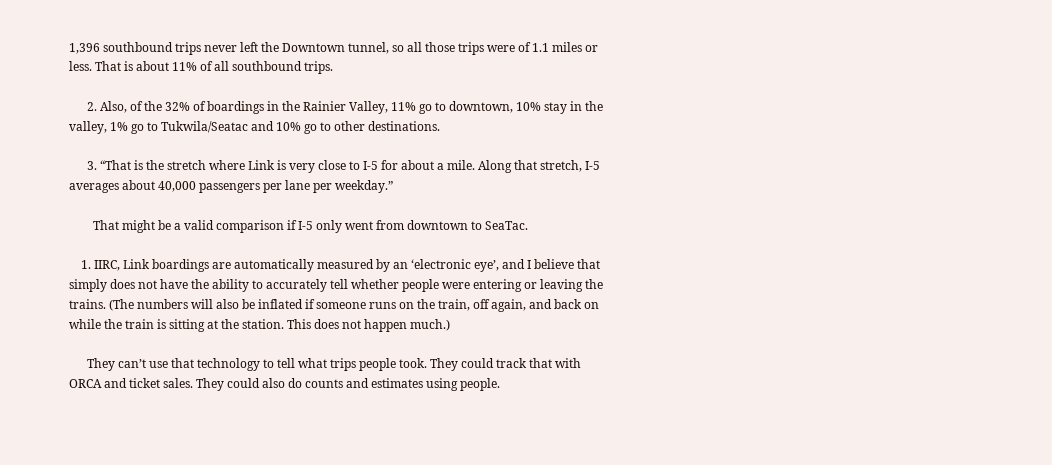1,396 southbound trips never left the Downtown tunnel, so all those trips were of 1.1 miles or less. That is about 11% of all southbound trips.

      2. Also, of the 32% of boardings in the Rainier Valley, 11% go to downtown, 10% stay in the valley, 1% go to Tukwila/Seatac and 10% go to other destinations.

      3. “That is the stretch where Link is very close to I-5 for about a mile. Along that stretch, I-5 averages about 40,000 passengers per lane per weekday.”

        That might be a valid comparison if I-5 only went from downtown to SeaTac.

    1. IIRC, Link boardings are automatically measured by an ‘electronic eye’, and I believe that simply does not have the ability to accurately tell whether people were entering or leaving the trains. (The numbers will also be inflated if someone runs on the train, off again, and back on while the train is sitting at the station. This does not happen much.)

      They can’t use that technology to tell what trips people took. They could track that with ORCA and ticket sales. They could also do counts and estimates using people.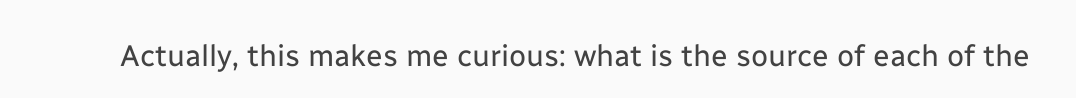Actually, this makes me curious: what is the source of each of the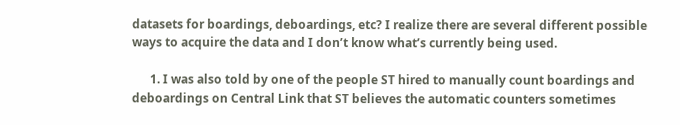datasets for boardings, deboardings, etc? I realize there are several different possible ways to acquire the data and I don’t know what’s currently being used.

      1. I was also told by one of the people ST hired to manually count boardings and deboardings on Central Link that ST believes the automatic counters sometimes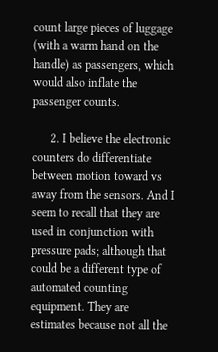count large pieces of luggage (with a warm hand on the handle) as passengers, which would also inflate the passenger counts.

      2. I believe the electronic counters do differentiate between motion toward vs away from the sensors. And I seem to recall that they are used in conjunction with pressure pads; although that could be a different type of automated counting equipment. They are estimates because not all the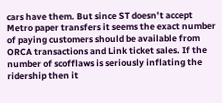cars have them. But since ST doesn’t accept Metro paper transfers it seems the exact number of paying customers should be available from ORCA transactions and Link ticket sales. If the number of scofflaws is seriously inflating the ridership then it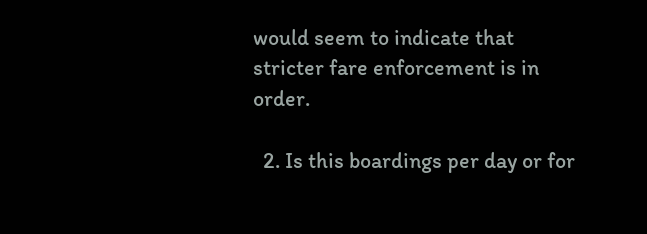would seem to indicate that stricter fare enforcement is in order.

  2. Is this boardings per day or for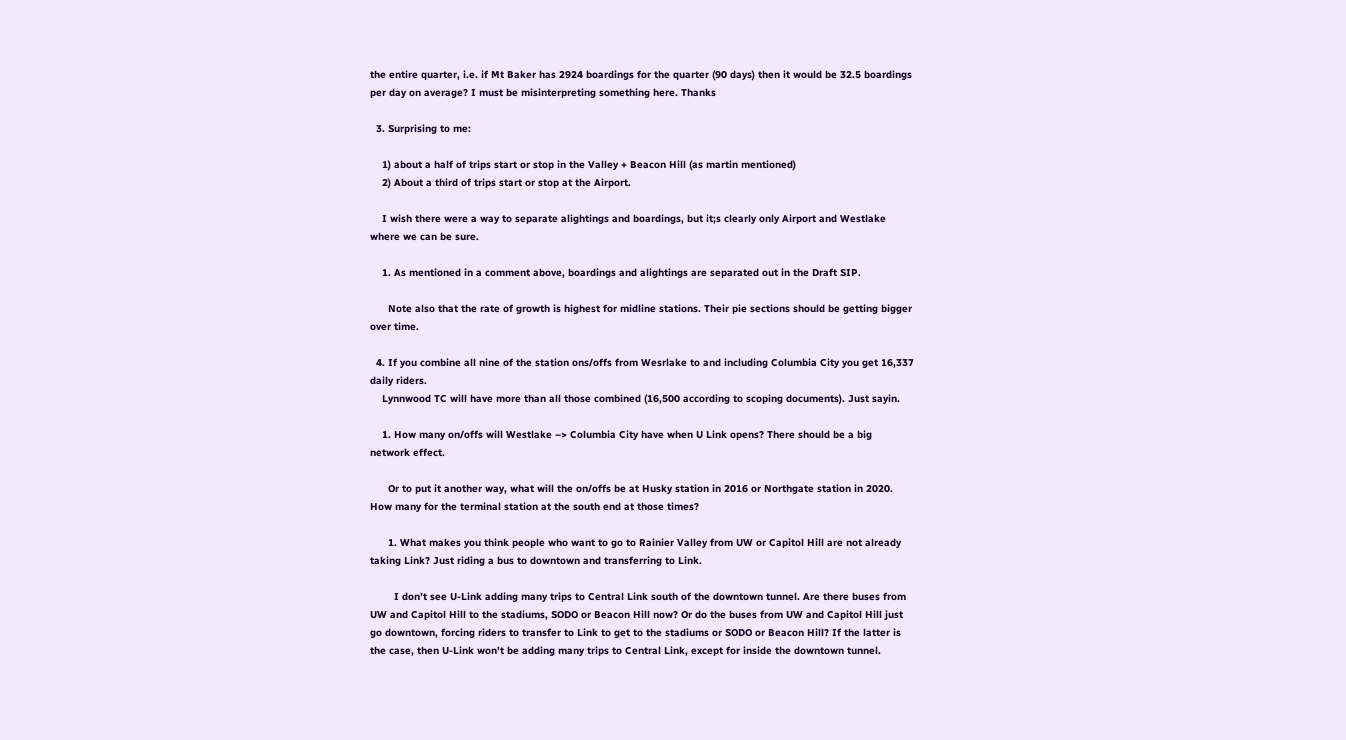the entire quarter, i.e. if Mt Baker has 2924 boardings for the quarter (90 days) then it would be 32.5 boardings per day on average? I must be misinterpreting something here. Thanks

  3. Surprising to me:

    1) about a half of trips start or stop in the Valley + Beacon Hill (as martin mentioned)
    2) About a third of trips start or stop at the Airport.

    I wish there were a way to separate alightings and boardings, but it;s clearly only Airport and Westlake where we can be sure.

    1. As mentioned in a comment above, boardings and alightings are separated out in the Draft SIP.

      Note also that the rate of growth is highest for midline stations. Their pie sections should be getting bigger over time.

  4. If you combine all nine of the station ons/offs from Wesrlake to and including Columbia City you get 16,337 daily riders.
    Lynnwood TC will have more than all those combined (16,500 according to scoping documents). Just sayin.

    1. How many on/offs will Westlake –> Columbia City have when U Link opens? There should be a big network effect.

      Or to put it another way, what will the on/offs be at Husky station in 2016 or Northgate station in 2020. How many for the terminal station at the south end at those times?

      1. What makes you think people who want to go to Rainier Valley from UW or Capitol Hill are not already taking Link? Just riding a bus to downtown and transferring to Link.

        I don’t see U-Link adding many trips to Central Link south of the downtown tunnel. Are there buses from UW and Capitol Hill to the stadiums, SODO or Beacon Hill now? Or do the buses from UW and Capitol Hill just go downtown, forcing riders to transfer to Link to get to the stadiums or SODO or Beacon Hill? If the latter is the case, then U-Link won’t be adding many trips to Central Link, except for inside the downtown tunnel.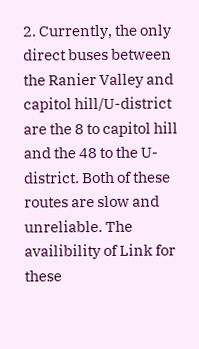2. Currently, the only direct buses between the Ranier Valley and capitol hill/U-district are the 8 to capitol hill and the 48 to the U-district. Both of these routes are slow and unreliable. The availibility of Link for these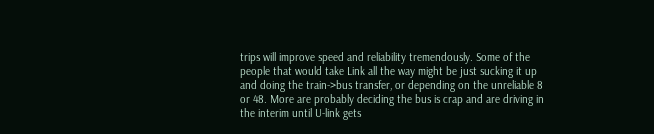trips will improve speed and reliability tremendously. Some of the people that would take Link all the way might be just sucking it up and doing the train->bus transfer, or depending on the unreliable 8 or 48. More are probably deciding the bus is crap and are driving in the interim until U-link gets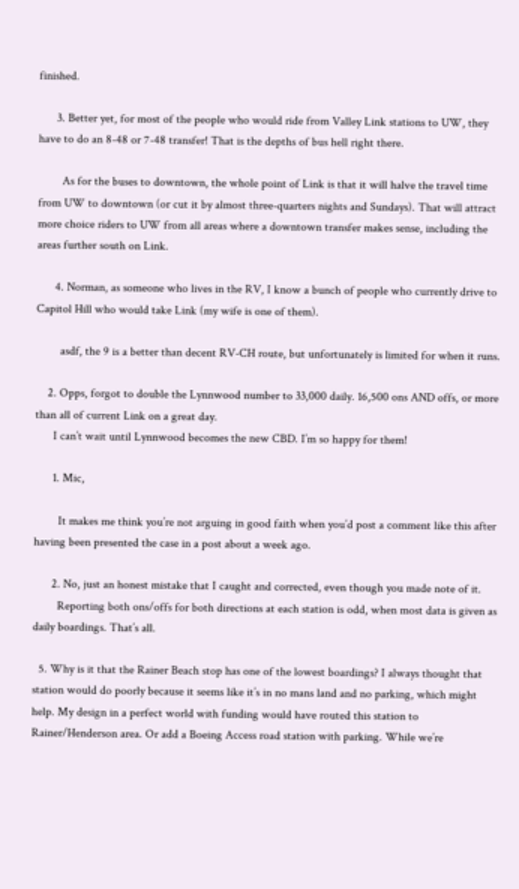finished.

      3. Better yet, for most of the people who would ride from Valley Link stations to UW, they have to do an 8-48 or 7-48 transfer! That is the depths of bus hell right there.

        As for the buses to downtown, the whole point of Link is that it will halve the travel time from UW to downtown (or cut it by almost three-quarters nights and Sundays). That will attract more choice riders to UW from all areas where a downtown transfer makes sense, including the areas further south on Link.

      4. Norman, as someone who lives in the RV, I know a bunch of people who currently drive to Capitol Hill who would take Link (my wife is one of them).

        asdf, the 9 is a better than decent RV-CH route, but unfortunately is limited for when it runs.

    2. Opps, forgot to double the Lynnwood number to 33,000 daily. 16,500 ons AND offs, or more than all of current Link on a great day.
      I can’t wait until Lynnwood becomes the new CBD. I’m so happy for them!

      1. Mic,

        It makes me think you’re not arguing in good faith when you’d post a comment like this after having been presented the case in a post about a week ago.

      2. No, just an honest mistake that I caught and corrected, even though you made note of it.
        Reporting both ons/offs for both directions at each station is odd, when most data is given as daily boardings. That’s all.

  5. Why is it that the Rainer Beach stop has one of the lowest boardings? I always thought that station would do poorly because it seems like it’s in no mans land and no parking, which might help. My design in a perfect world with funding would have routed this station to Rainer/Henderson area. Or add a Boeing Access road station with parking. While we’re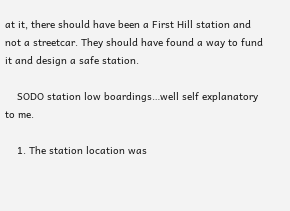at it, there should have been a First Hill station and not a streetcar. They should have found a way to fund it and design a safe station.

    SODO station low boardings…well self explanatory to me.

    1. The station location was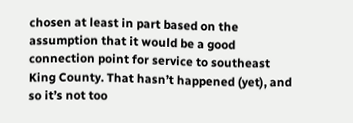chosen at least in part based on the assumption that it would be a good connection point for service to southeast King County. That hasn’t happened (yet), and so it’s not too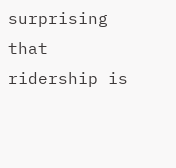surprising that ridership is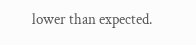lower than expected.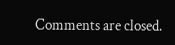Comments are closed.